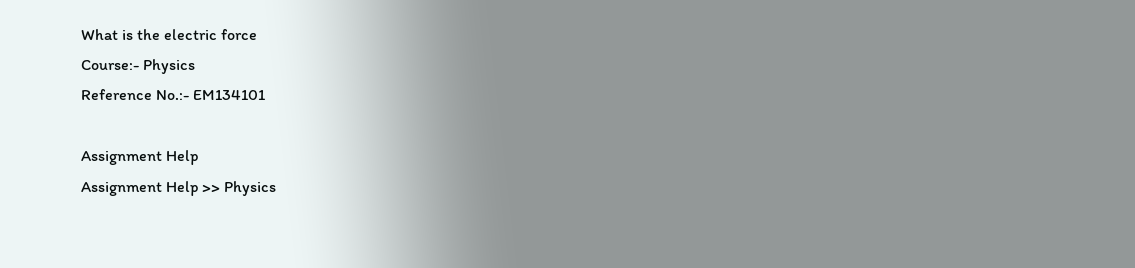What is the electric force
Course:- Physics
Reference No.:- EM134101

Assignment Help
Assignment Help >> Physics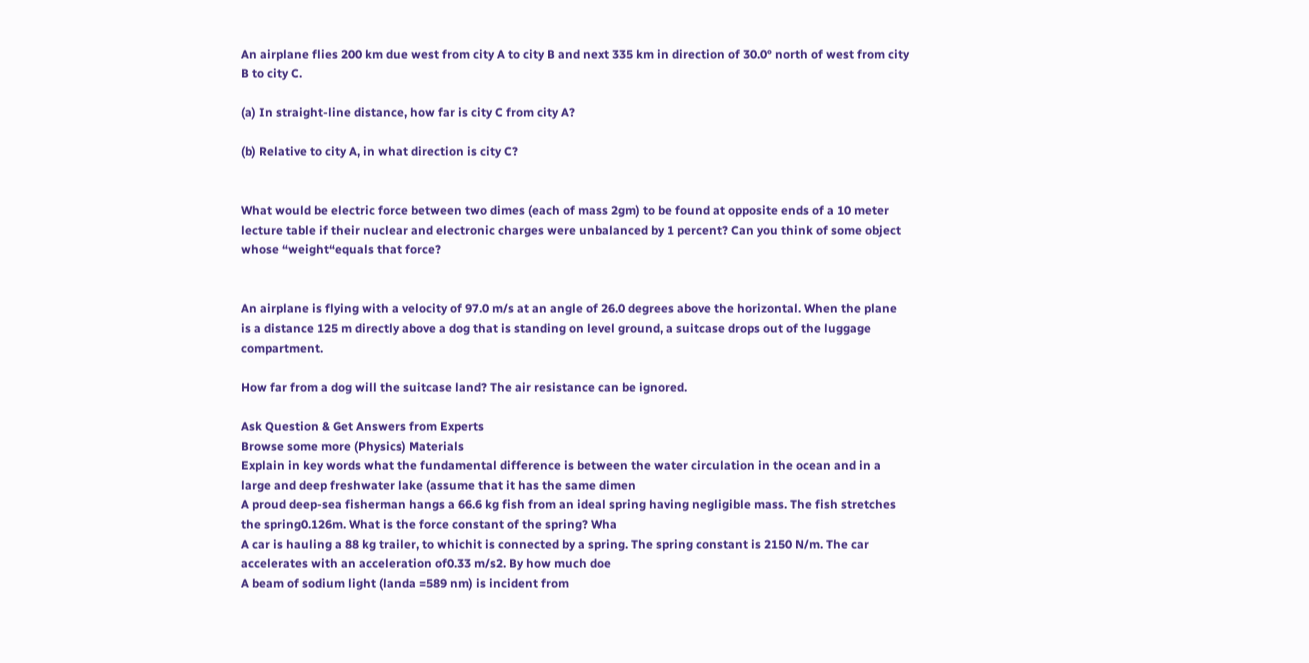An airplane flies 200 km due west from city A to city B and next 335 km in direction of 30.0° north of west from city B to city C.

(a) In straight-line distance, how far is city C from city A?

(b) Relative to city A, in what direction is city C?


What would be electric force between two dimes (each of mass 2gm) to be found at opposite ends of a 10 meter lecture table if their nuclear and electronic charges were unbalanced by 1 percent? Can you think of some object whose “weight“equals that force?


An airplane is flying with a velocity of 97.0 m/s at an angle of 26.0 degrees above the horizontal. When the plane is a distance 125 m directly above a dog that is standing on level ground, a suitcase drops out of the luggage compartment.

How far from a dog will the suitcase land? The air resistance can be ignored.

Ask Question & Get Answers from Experts
Browse some more (Physics) Materials
Explain in key words what the fundamental difference is between the water circulation in the ocean and in a large and deep freshwater lake (assume that it has the same dimen
A proud deep-sea fisherman hangs a 66.6 kg fish from an ideal spring having negligible mass. The fish stretches the spring0.126m. What is the force constant of the spring? Wha
A car is hauling a 88 kg trailer, to whichit is connected by a spring. The spring constant is 2150 N/m. The car accelerates with an acceleration of0.33 m/s2. By how much doe
A beam of sodium light (landa =589 nm) is incident from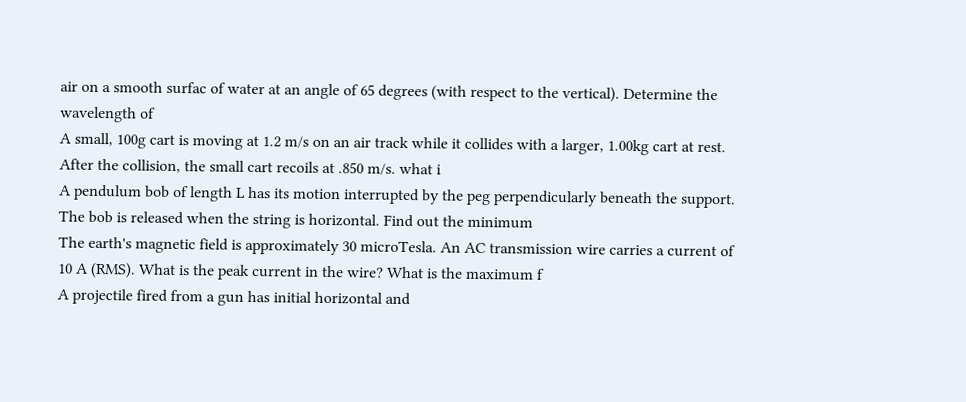air on a smooth surfac of water at an angle of 65 degrees (with respect to the vertical). Determine the wavelength of
A small, 100g cart is moving at 1.2 m/s on an air track while it collides with a larger, 1.00kg cart at rest. After the collision, the small cart recoils at .850 m/s. what i
A pendulum bob of length L has its motion interrupted by the peg perpendicularly beneath the support. The bob is released when the string is horizontal. Find out the minimum
The earth's magnetic field is approximately 30 microTesla. An AC transmission wire carries a current of 10 A (RMS). What is the peak current in the wire? What is the maximum f
A projectile fired from a gun has initial horizontal and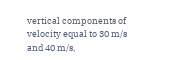vertical components of velocity equal to 30 m/s and 40 m/s,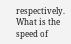respectively. What is the speed of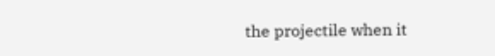the projectile when it